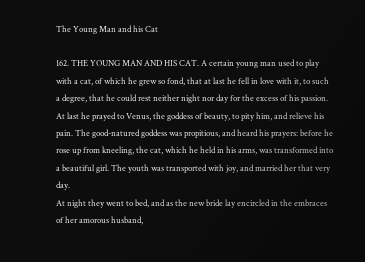The Young Man and his Cat

162. THE YOUNG MAN AND HIS CAT. A certain young man used to play with a cat, of which he grew so fond, that at last he fell in love with it, to such a degree, that he could rest neither night nor day for the excess of his passion. At last he prayed to Venus, the goddess of beauty, to pity him, and relieve his pain. The good-natured goddess was propitious, and heard his prayers: before he rose up from kneeling, the cat, which he held in his arms, was transformed into a beautiful girl. The youth was transported with joy, and married her that very day.
At night they went to bed, and as the new bride lay encircled in the embraces of her amorous husband,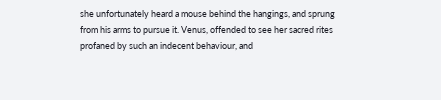she unfortunately heard a mouse behind the hangings, and sprung from his arms to pursue it. Venus, offended to see her sacred rites profaned by such an indecent behaviour, and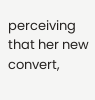perceiving that her new convert,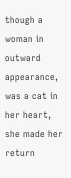though a woman in outward appearance, was a cat in her heart, she made her return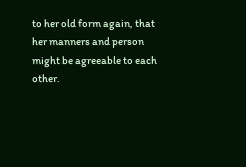to her old form again, that her manners and person might be agreeable to each other.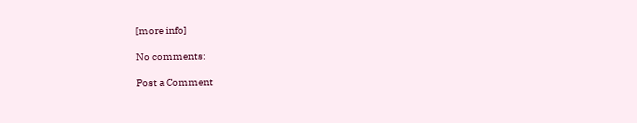[more info]

No comments:

Post a Comment